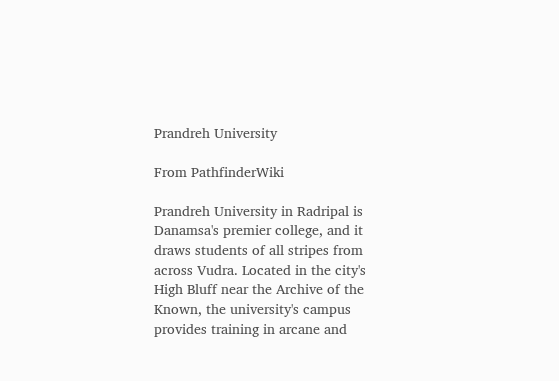Prandreh University

From PathfinderWiki

Prandreh University in Radripal is Danamsa's premier college, and it draws students of all stripes from across Vudra. Located in the city's High Bluff near the Archive of the Known, the university's campus provides training in arcane and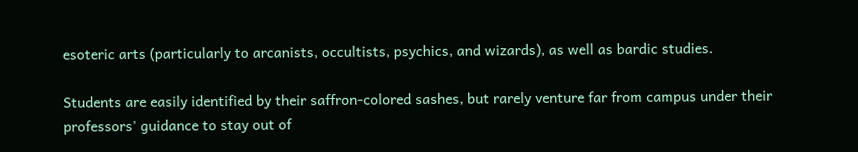esoteric arts (particularly to arcanists, occultists, psychics, and wizards), as well as bardic studies.

Students are easily identified by their saffron-colored sashes, but rarely venture far from campus under their professors' guidance to stay out of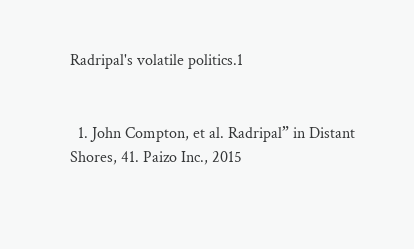Radripal's volatile politics.1


  1. John Compton, et al. Radripal” in Distant Shores, 41. Paizo Inc., 2015